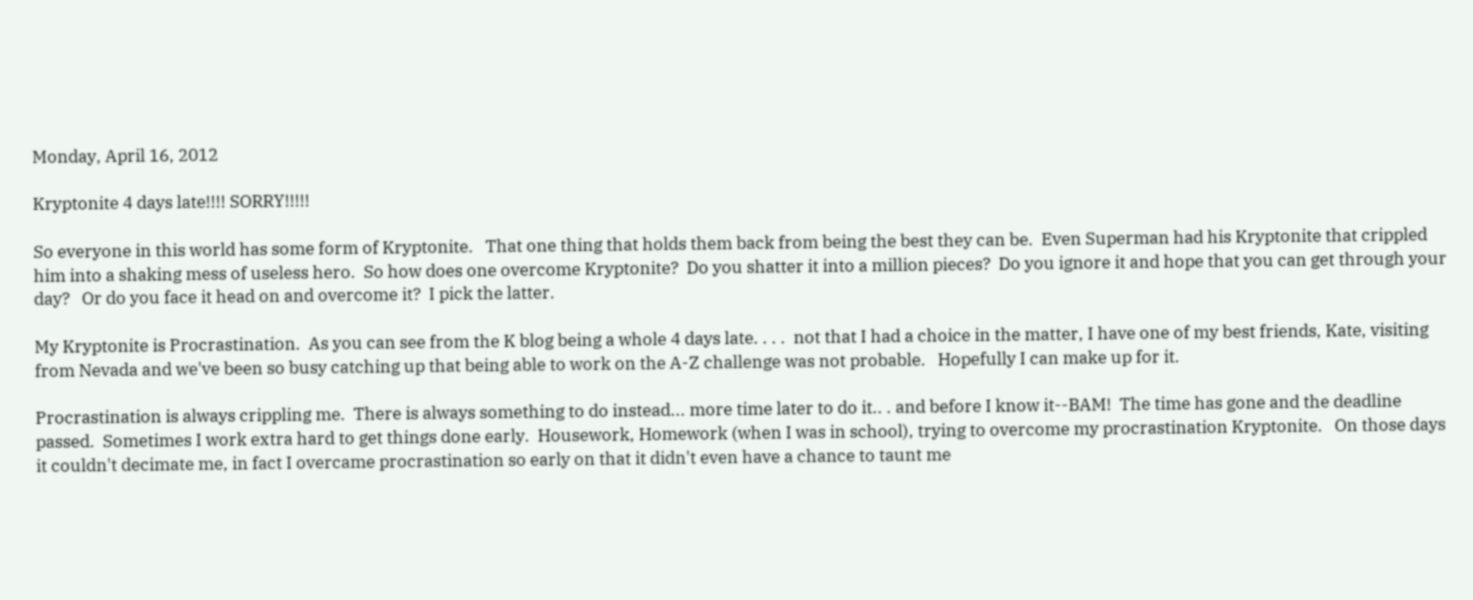Monday, April 16, 2012

Kryptonite 4 days late!!!! SORRY!!!!!

So everyone in this world has some form of Kryptonite.   That one thing that holds them back from being the best they can be.  Even Superman had his Kryptonite that crippled him into a shaking mess of useless hero.  So how does one overcome Kryptonite?  Do you shatter it into a million pieces?  Do you ignore it and hope that you can get through your day?   Or do you face it head on and overcome it?  I pick the latter.

My Kryptonite is Procrastination.  As you can see from the K blog being a whole 4 days late. . . .  not that I had a choice in the matter, I have one of my best friends, Kate, visiting from Nevada and we've been so busy catching up that being able to work on the A-Z challenge was not probable.   Hopefully I can make up for it.

Procrastination is always crippling me.  There is always something to do instead... more time later to do it.. . and before I know it--BAM!  The time has gone and the deadline passed.  Sometimes I work extra hard to get things done early.  Housework, Homework (when I was in school), trying to overcome my procrastination Kryptonite.   On those days it couldn't decimate me, in fact I overcame procrastination so early on that it didn't even have a chance to taunt me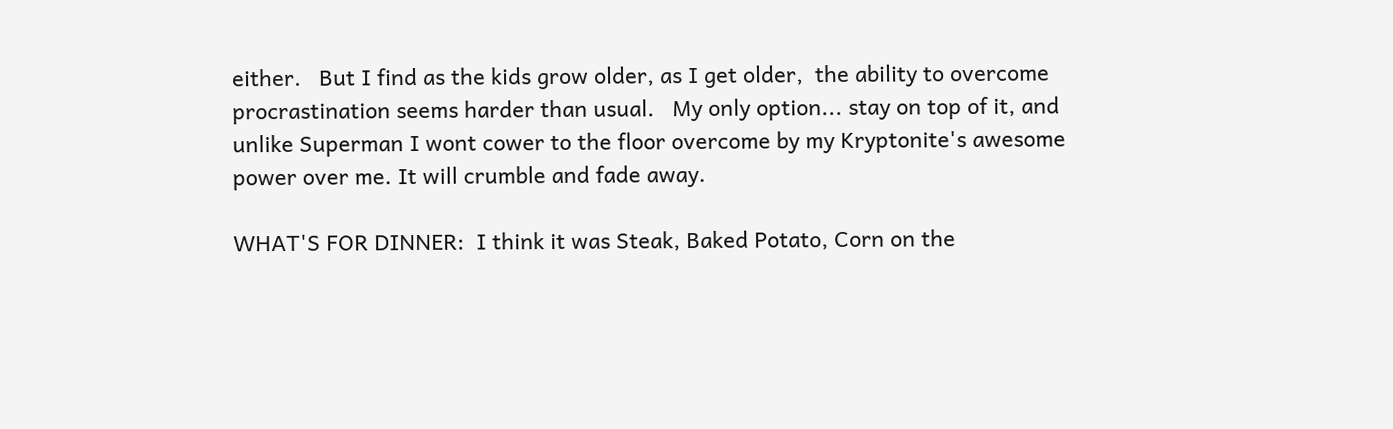either.   But I find as the kids grow older, as I get older,  the ability to overcome procrastination seems harder than usual.   My only option... stay on top of it, and unlike Superman I wont cower to the floor overcome by my Kryptonite's awesome power over me. It will crumble and fade away.

WHAT'S FOR DINNER:  I think it was Steak, Baked Potato, Corn on the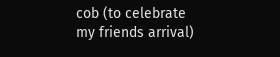cob (to celebrate my friends arrival)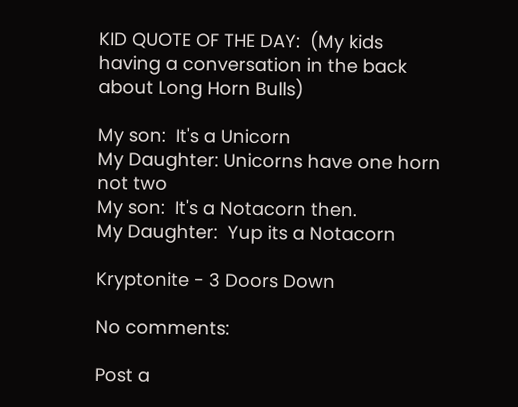KID QUOTE OF THE DAY:  (My kids having a conversation in the back about Long Horn Bulls)

My son:  It's a Unicorn
My Daughter: Unicorns have one horn not two
My son:  It's a Notacorn then.
My Daughter:  Yup its a Notacorn

Kryptonite - 3 Doors Down

No comments:

Post a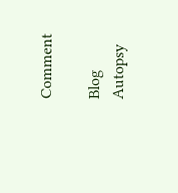Comment

Blog Autopsy